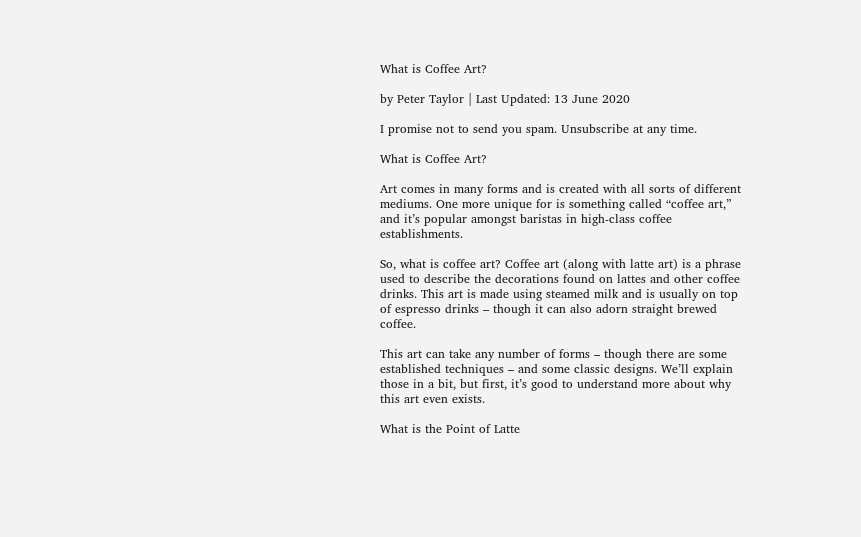What is Coffee Art?

by Peter Taylor | Last Updated: 13 June 2020

I promise not to send you spam. Unsubscribe at any time.

What is Coffee Art?

Art comes in many forms and is created with all sorts of different mediums. One more unique for is something called “coffee art,” and it’s popular amongst baristas in high-class coffee establishments.

So, what is coffee art? Coffee art (along with latte art) is a phrase used to describe the decorations found on lattes and other coffee drinks. This art is made using steamed milk and is usually on top of espresso drinks – though it can also adorn straight brewed coffee.

This art can take any number of forms – though there are some established techniques – and some classic designs. We’ll explain those in a bit, but first, it’s good to understand more about why this art even exists.

What is the Point of Latte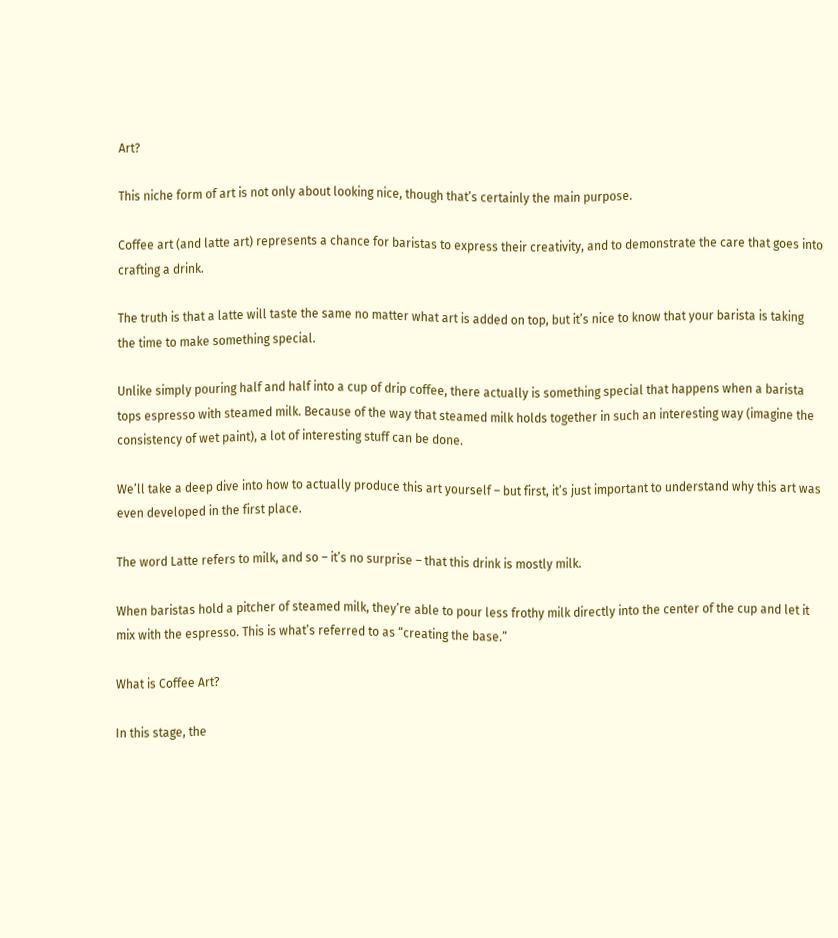Art?

This niche form of art is not only about looking nice, though that’s certainly the main purpose.

Coffee art (and latte art) represents a chance for baristas to express their creativity, and to demonstrate the care that goes into crafting a drink.

The truth is that a latte will taste the same no matter what art is added on top, but it’s nice to know that your barista is taking the time to make something special.

Unlike simply pouring half and half into a cup of drip coffee, there actually is something special that happens when a barista tops espresso with steamed milk. Because of the way that steamed milk holds together in such an interesting way (imagine the consistency of wet paint), a lot of interesting stuff can be done.

We’ll take a deep dive into how to actually produce this art yourself – but first, it’s just important to understand why this art was even developed in the first place.

The word Latte refers to milk, and so – it’s no surprise – that this drink is mostly milk.

When baristas hold a pitcher of steamed milk, they’re able to pour less frothy milk directly into the center of the cup and let it mix with the espresso. This is what’s referred to as “creating the base.”

What is Coffee Art?

In this stage, the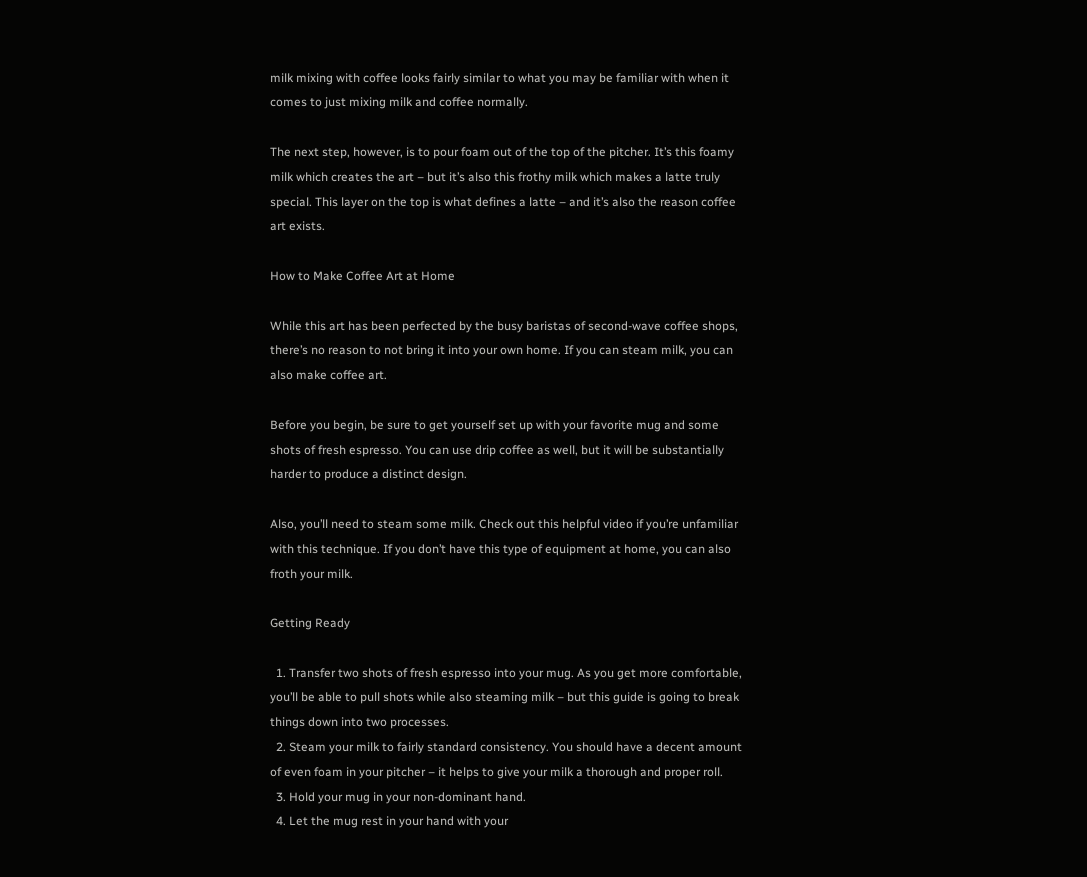milk mixing with coffee looks fairly similar to what you may be familiar with when it comes to just mixing milk and coffee normally.

The next step, however, is to pour foam out of the top of the pitcher. It’s this foamy milk which creates the art – but it’s also this frothy milk which makes a latte truly special. This layer on the top is what defines a latte – and it’s also the reason coffee art exists.

How to Make Coffee Art at Home

While this art has been perfected by the busy baristas of second-wave coffee shops, there’s no reason to not bring it into your own home. If you can steam milk, you can also make coffee art.

Before you begin, be sure to get yourself set up with your favorite mug and some shots of fresh espresso. You can use drip coffee as well, but it will be substantially harder to produce a distinct design.

Also, you’ll need to steam some milk. Check out this helpful video if you’re unfamiliar with this technique. If you don’t have this type of equipment at home, you can also froth your milk.

Getting Ready

  1. Transfer two shots of fresh espresso into your mug. As you get more comfortable, you’ll be able to pull shots while also steaming milk – but this guide is going to break things down into two processes.
  2. Steam your milk to fairly standard consistency. You should have a decent amount of even foam in your pitcher – it helps to give your milk a thorough and proper roll.
  3. Hold your mug in your non-dominant hand.
  4. Let the mug rest in your hand with your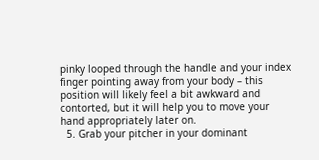pinky looped through the handle and your index finger pointing away from your body – this position will likely feel a bit awkward and contorted, but it will help you to move your hand appropriately later on.
  5. Grab your pitcher in your dominant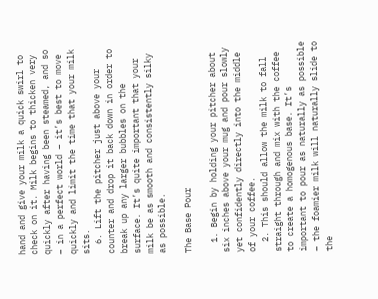hand and give your milk a quick swirl to check on it. Milk begins to thicken very quickly after having been steamed, and so – in a perfect world – it’s best to move quickly and limit the time that your milk sits.
  6. Lift the pitcher just above your counter and drop it back down in order to break up any larger bubbles on the surface. It’s quite important that your milk be as smooth and consistently silky as possible.

The Base Pour

  1. Begin by holding your pitcher about six inches above your mug and pour slowly yet confidently directly into the middle of your coffee.
  2. This should allow the milk to fall straight through and mix with the coffee to create a homogenous base. It’s important to pour as naturally as possible – the foamier milk will naturally slide to the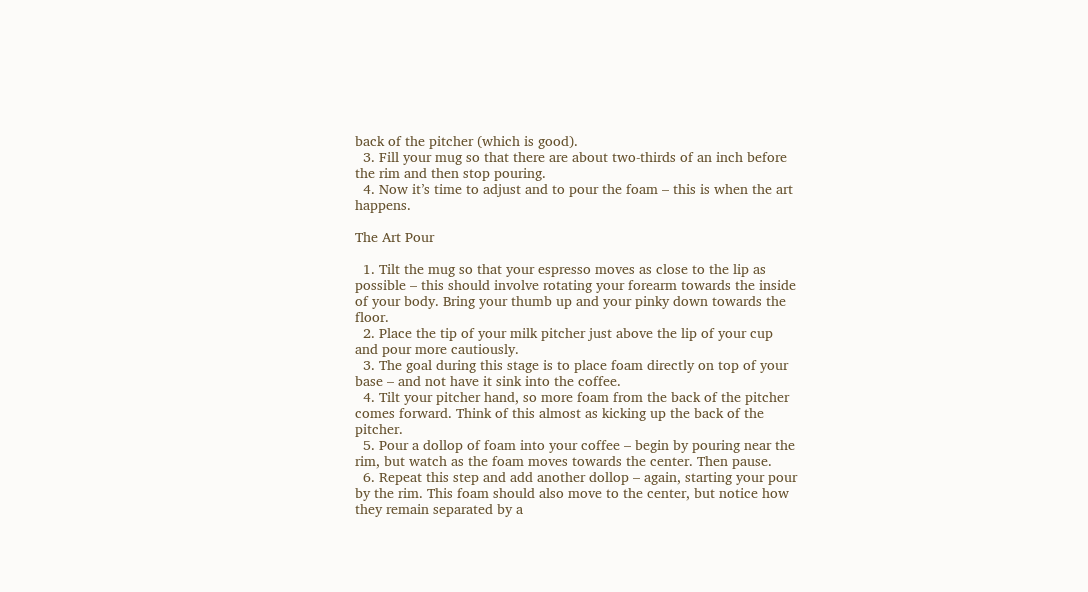back of the pitcher (which is good).
  3. Fill your mug so that there are about two-thirds of an inch before the rim and then stop pouring.
  4. Now it’s time to adjust and to pour the foam – this is when the art happens.

The Art Pour

  1. Tilt the mug so that your espresso moves as close to the lip as possible – this should involve rotating your forearm towards the inside of your body. Bring your thumb up and your pinky down towards the floor.
  2. Place the tip of your milk pitcher just above the lip of your cup and pour more cautiously.
  3. The goal during this stage is to place foam directly on top of your base – and not have it sink into the coffee.
  4. Tilt your pitcher hand, so more foam from the back of the pitcher comes forward. Think of this almost as kicking up the back of the pitcher.
  5. Pour a dollop of foam into your coffee – begin by pouring near the rim, but watch as the foam moves towards the center. Then pause.
  6. Repeat this step and add another dollop – again, starting your pour by the rim. This foam should also move to the center, but notice how they remain separated by a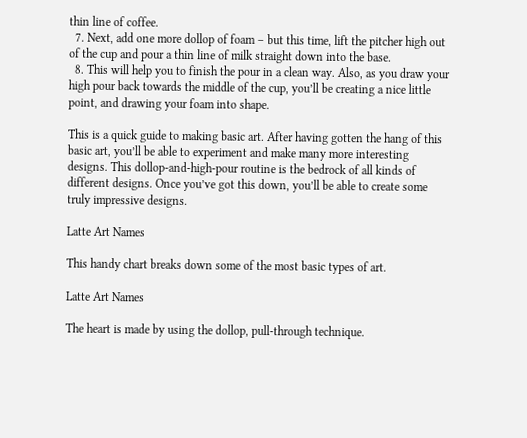thin line of coffee.
  7. Next, add one more dollop of foam – but this time, lift the pitcher high out of the cup and pour a thin line of milk straight down into the base.
  8. This will help you to finish the pour in a clean way. Also, as you draw your high pour back towards the middle of the cup, you’ll be creating a nice little point, and drawing your foam into shape.

This is a quick guide to making basic art. After having gotten the hang of this basic art, you’ll be able to experiment and make many more interesting designs. This dollop-and-high-pour routine is the bedrock of all kinds of different designs. Once you’ve got this down, you’ll be able to create some truly impressive designs.

Latte Art Names

This handy chart breaks down some of the most basic types of art.

Latte Art Names

The heart is made by using the dollop, pull-through technique.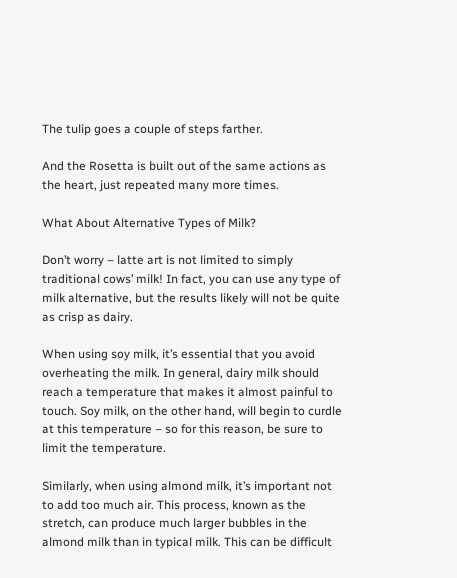The tulip goes a couple of steps farther.

And the Rosetta is built out of the same actions as the heart, just repeated many more times.

What About Alternative Types of Milk?

Don’t worry – latte art is not limited to simply traditional cows’ milk! In fact, you can use any type of milk alternative, but the results likely will not be quite as crisp as dairy.

When using soy milk, it’s essential that you avoid overheating the milk. In general, dairy milk should reach a temperature that makes it almost painful to touch. Soy milk, on the other hand, will begin to curdle at this temperature – so for this reason, be sure to limit the temperature.

Similarly, when using almond milk, it’s important not to add too much air. This process, known as the stretch, can produce much larger bubbles in the almond milk than in typical milk. This can be difficult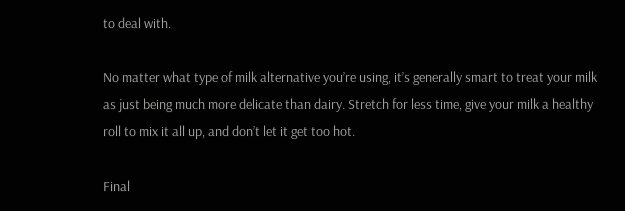to deal with.

No matter what type of milk alternative you’re using, it’s generally smart to treat your milk as just being much more delicate than dairy. Stretch for less time, give your milk a healthy roll to mix it all up, and don’t let it get too hot.

Final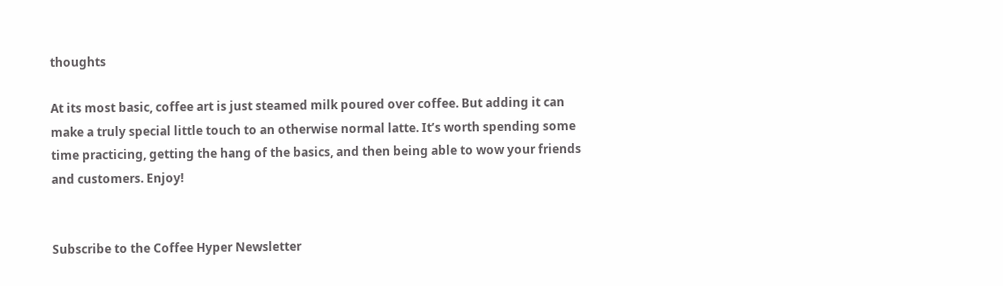thoughts

At its most basic, coffee art is just steamed milk poured over coffee. But adding it can make a truly special little touch to an otherwise normal latte. It’s worth spending some time practicing, getting the hang of the basics, and then being able to wow your friends and customers. Enjoy!


Subscribe to the Coffee Hyper Newsletter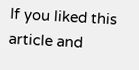If you liked this article and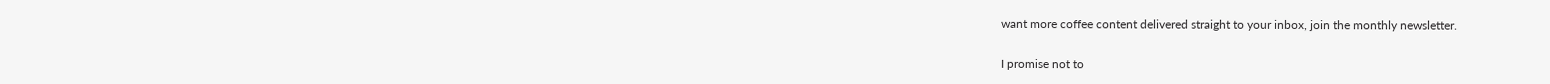want more coffee content delivered straight to your inbox, join the monthly newsletter.

I promise not to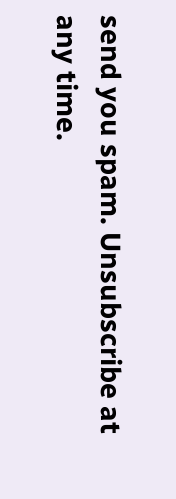send you spam. Unsubscribe at any time.